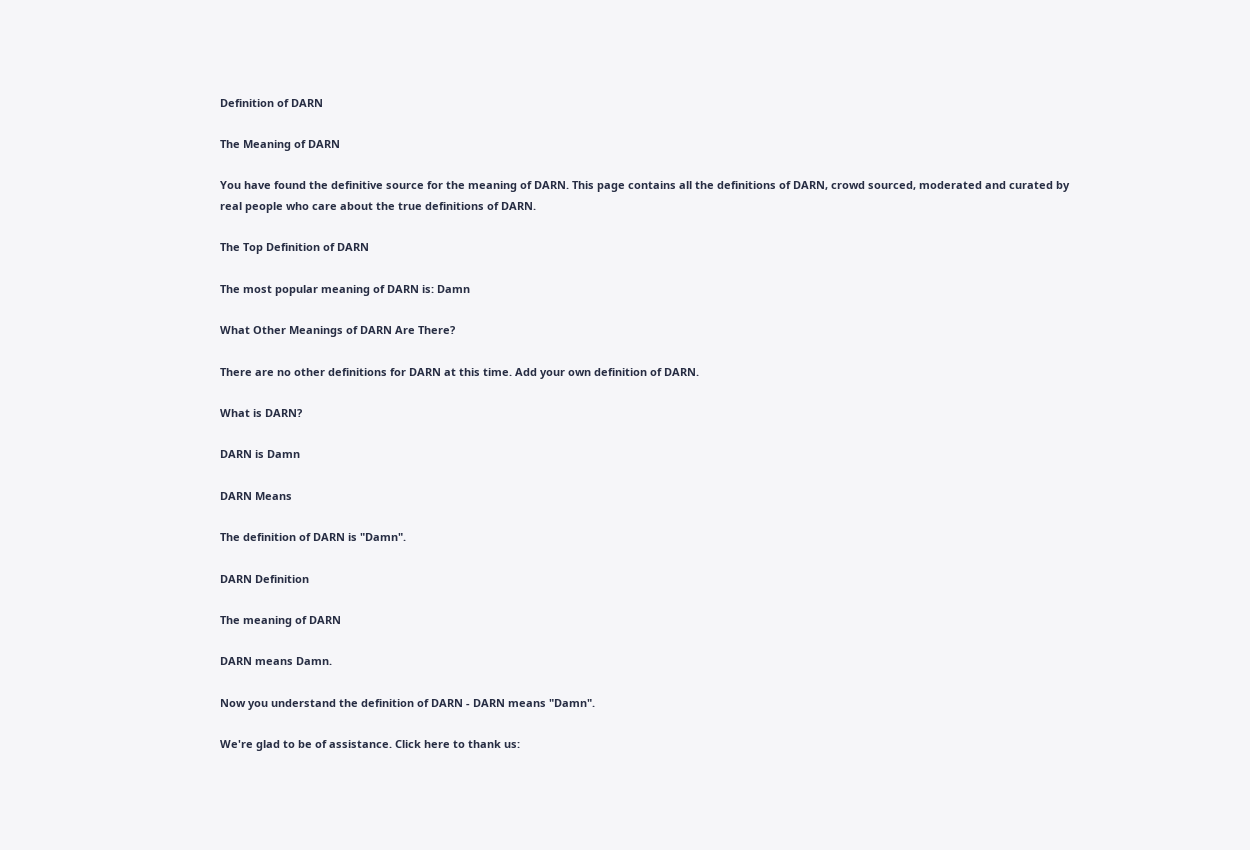Definition of DARN

The Meaning of DARN

You have found the definitive source for the meaning of DARN. This page contains all the definitions of DARN, crowd sourced, moderated and curated by real people who care about the true definitions of DARN.

The Top Definition of DARN

The most popular meaning of DARN is: Damn

What Other Meanings of DARN Are There?

There are no other definitions for DARN at this time. Add your own definition of DARN.

What is DARN?

DARN is Damn

DARN Means

The definition of DARN is "Damn".

DARN Definition

The meaning of DARN

DARN means Damn.

Now you understand the definition of DARN - DARN means "Damn".

We're glad to be of assistance. Click here to thank us: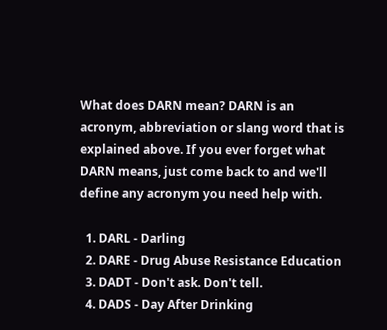What does DARN mean? DARN is an acronym, abbreviation or slang word that is explained above. If you ever forget what DARN means, just come back to and we'll define any acronym you need help with.

  1. DARL - Darling
  2. DARE - Drug Abuse Resistance Education
  3. DADT - Don't ask. Don't tell.
  4. DADS - Day After Drinking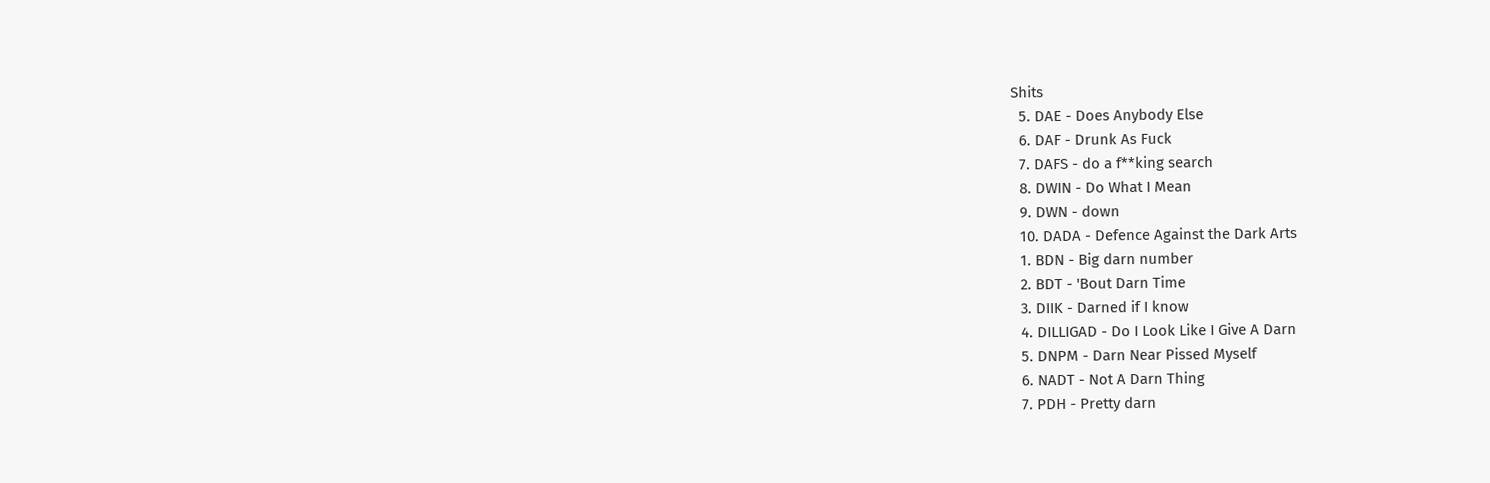Shits
  5. DAE - Does Anybody Else
  6. DAF - Drunk As Fuck
  7. DAFS - do a f**king search
  8. DWIN - Do What I Mean
  9. DWN - down
  10. DADA - Defence Against the Dark Arts
  1. BDN - Big darn number
  2. BDT - 'Bout Darn Time
  3. DIIK - Darned if I know
  4. DILLIGAD - Do I Look Like I Give A Darn
  5. DNPM - Darn Near Pissed Myself
  6. NADT - Not A Darn Thing
  7. PDH - Pretty darn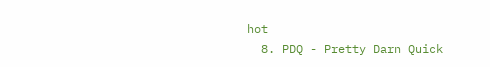hot
  8. PDQ - Pretty Darn Quick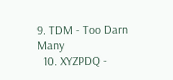9. TDM - Too Darn Many
  10. XYZPDQ -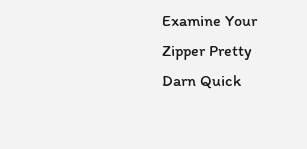Examine Your Zipper Pretty Darn Quick